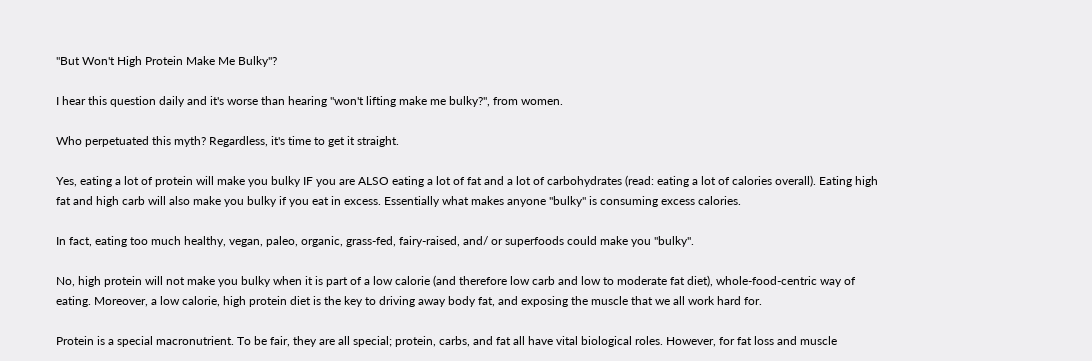"But Won't High Protein Make Me Bulky"?

I hear this question daily and it's worse than hearing "won't lifting make me bulky?", from women.

Who perpetuated this myth? Regardless, it's time to get it straight.

Yes, eating a lot of protein will make you bulky IF you are ALSO eating a lot of fat and a lot of carbohydrates (read: eating a lot of calories overall). Eating high fat and high carb will also make you bulky if you eat in excess. Essentially what makes anyone "bulky" is consuming excess calories.

In fact, eating too much healthy, vegan, paleo, organic, grass-fed, fairy-raised, and/ or superfoods could make you "bulky".

No, high protein will not make you bulky when it is part of a low calorie (and therefore low carb and low to moderate fat diet), whole-food-centric way of eating. Moreover, a low calorie, high protein diet is the key to driving away body fat, and exposing the muscle that we all work hard for.

Protein is a special macronutrient. To be fair, they are all special; protein, carbs, and fat all have vital biological roles. However, for fat loss and muscle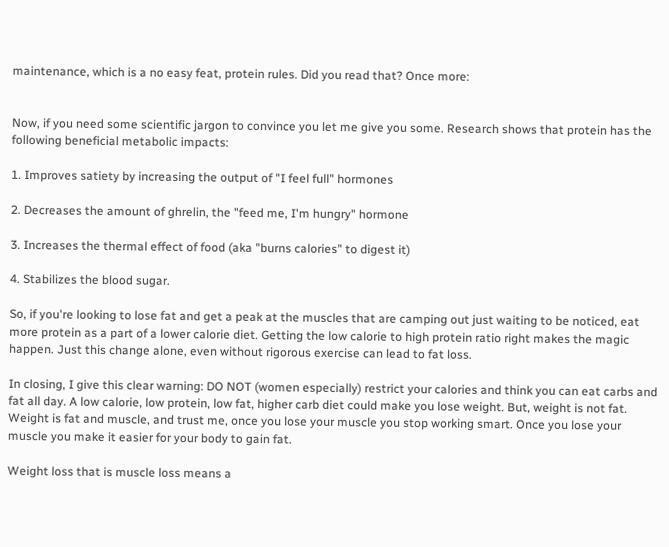maintenance, which is a no easy feat, protein rules. Did you read that? Once more:


Now, if you need some scientific jargon to convince you let me give you some. Research shows that protein has the following beneficial metabolic impacts:

1. Improves satiety by increasing the output of "I feel full" hormones

2. Decreases the amount of ghrelin, the "feed me, I'm hungry" hormone

3. Increases the thermal effect of food (aka "burns calories" to digest it)

4. Stabilizes the blood sugar.

So, if you're looking to lose fat and get a peak at the muscles that are camping out just waiting to be noticed, eat more protein as a part of a lower calorie diet. Getting the low calorie to high protein ratio right makes the magic happen. Just this change alone, even without rigorous exercise can lead to fat loss.

In closing, I give this clear warning: DO NOT (women especially) restrict your calories and think you can eat carbs and fat all day. A low calorie, low protein, low fat, higher carb diet could make you lose weight. But, weight is not fat. Weight is fat and muscle, and trust me, once you lose your muscle you stop working smart. Once you lose your muscle you make it easier for your body to gain fat.

Weight loss that is muscle loss means a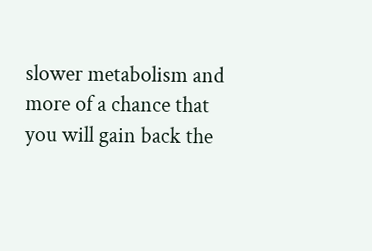slower metabolism and more of a chance that you will gain back the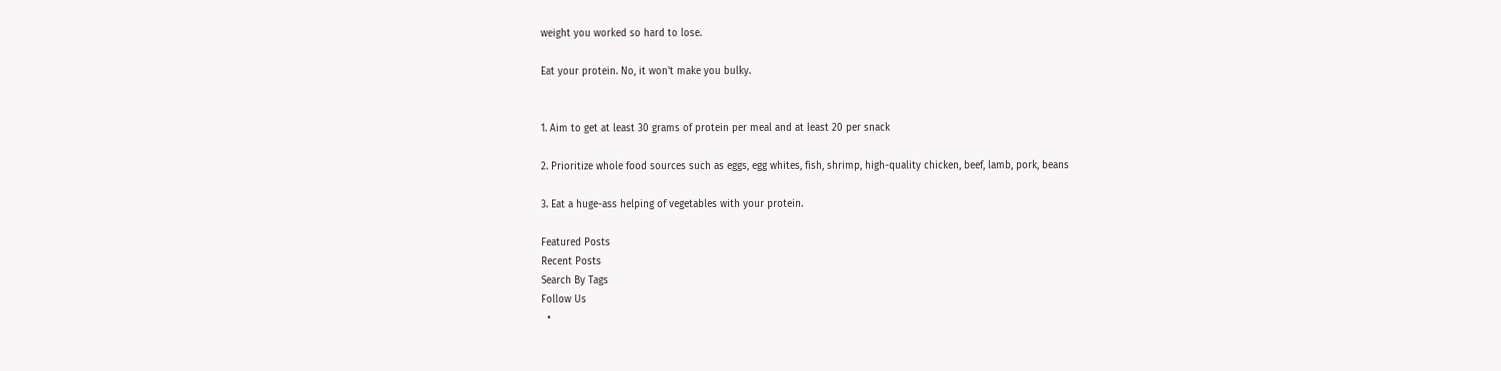weight you worked so hard to lose.

Eat your protein. No, it won't make you bulky.


1. Aim to get at least 30 grams of protein per meal and at least 20 per snack

2. Prioritize whole food sources such as eggs, egg whites, fish, shrimp, high-quality chicken, beef, lamb, pork, beans

3. Eat a huge-ass helping of vegetables with your protein.

Featured Posts
Recent Posts
Search By Tags
Follow Us
  •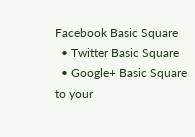Facebook Basic Square
  • Twitter Basic Square
  • Google+ Basic Square
to your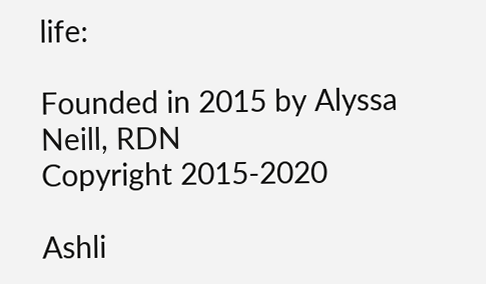life:

Founded in 2015 by Alyssa Neill, RDN
Copyright 2015-2020

Ashli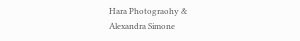Hara Photograohy &
Alexandra Simone